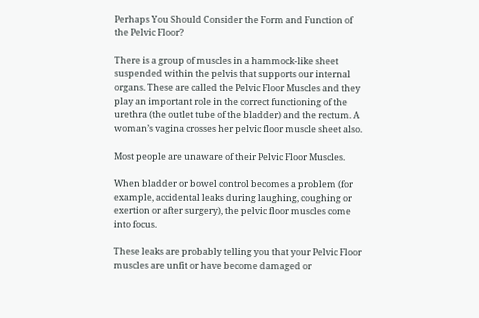Perhaps You Should Consider the Form and Function of the Pelvic Floor?

There is a group of muscles in a hammock-like sheet suspended within the pelvis that supports our internal organs. These are called the Pelvic Floor Muscles and they play an important role in the correct functioning of the urethra (the outlet tube of the bladder) and the rectum. A woman’s vagina crosses her pelvic floor muscle sheet also.

Most people are unaware of their Pelvic Floor Muscles.

When bladder or bowel control becomes a problem (for example, accidental leaks during laughing, coughing or exertion or after surgery), the pelvic floor muscles come into focus.

These leaks are probably telling you that your Pelvic Floor muscles are unfit or have become damaged or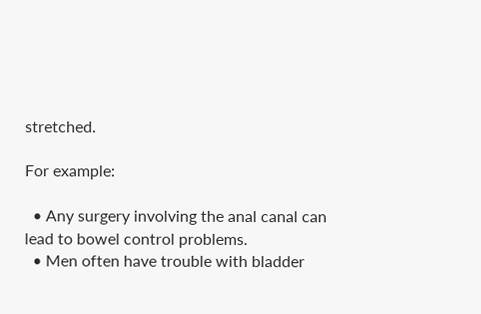stretched.

For example:

  • Any surgery involving the anal canal can lead to bowel control problems.
  • Men often have trouble with bladder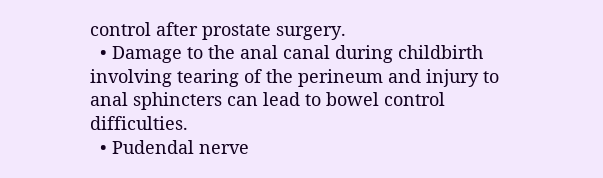control after prostate surgery.
  • Damage to the anal canal during childbirth involving tearing of the perineum and injury to anal sphincters can lead to bowel control difficulties.
  • Pudendal nerve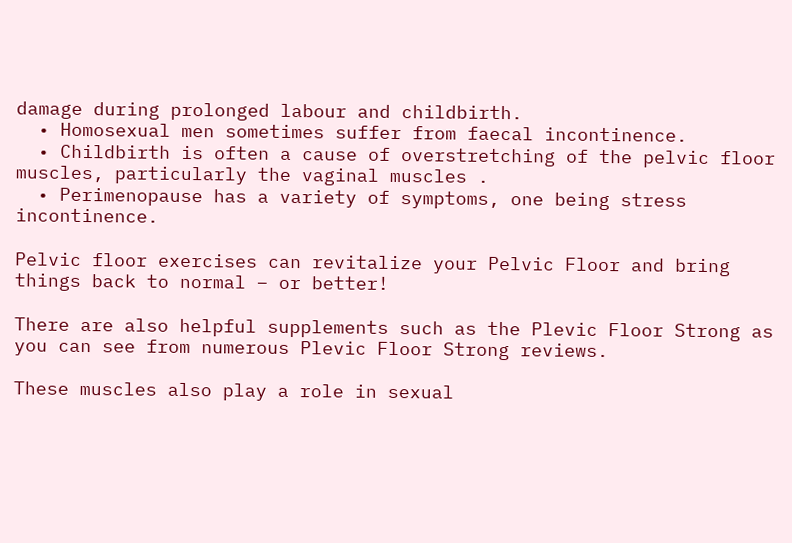damage during prolonged labour and childbirth.
  • Homosexual men sometimes suffer from faecal incontinence.
  • Childbirth is often a cause of overstretching of the pelvic floor muscles, particularly the vaginal muscles .
  • Perimenopause has a variety of symptoms, one being stress incontinence.

Pelvic floor exercises can revitalize your Pelvic Floor and bring things back to normal – or better!

There are also helpful supplements such as the Plevic Floor Strong as you can see from numerous Plevic Floor Strong reviews.

These muscles also play a role in sexual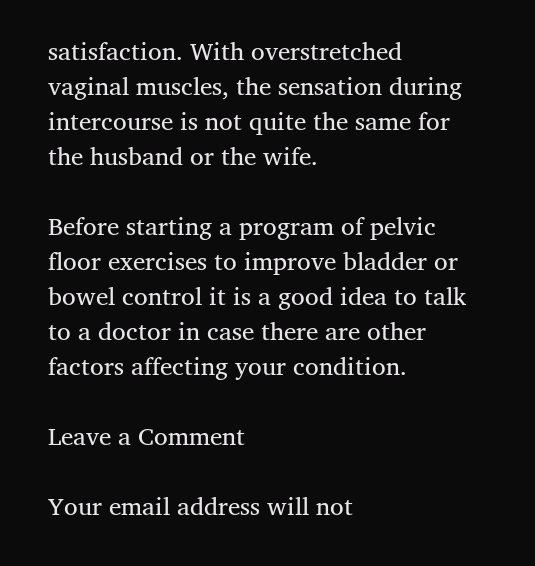satisfaction. With overstretched vaginal muscles, the sensation during intercourse is not quite the same for the husband or the wife.

Before starting a program of pelvic floor exercises to improve bladder or bowel control it is a good idea to talk to a doctor in case there are other factors affecting your condition.

Leave a Comment

Your email address will not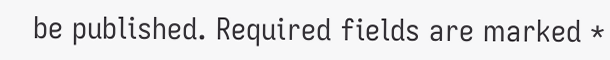be published. Required fields are marked *